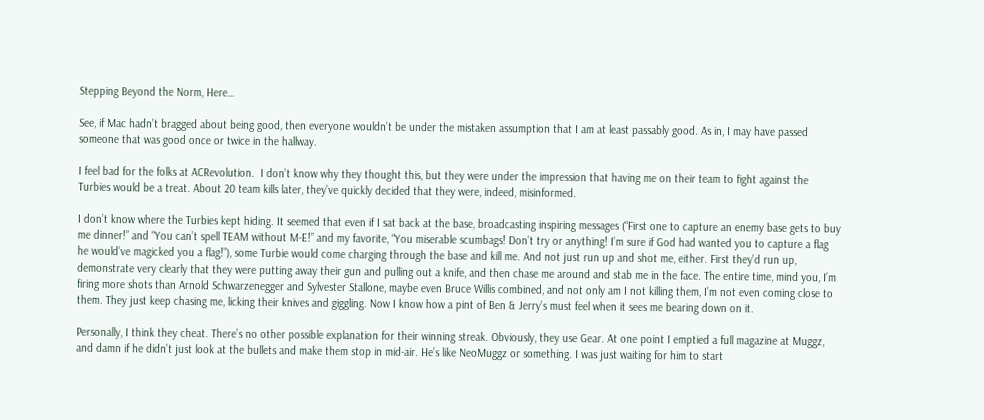Stepping Beyond the Norm, Here…

See, if Mac hadn’t bragged about being good, then everyone wouldn’t be under the mistaken assumption that I am at least passably good. As in, I may have passed someone that was good once or twice in the hallway.

I feel bad for the folks at ACRevolution.  I don’t know why they thought this, but they were under the impression that having me on their team to fight against the Turbies would be a treat. About 20 team kills later, they’ve quickly decided that they were, indeed, misinformed.

I don’t know where the Turbies kept hiding. It seemed that even if I sat back at the base, broadcasting inspiring messages (“First one to capture an enemy base gets to buy me dinner!” and “You can’t spell TEAM without M-E!” and my favorite, “You miserable scumbags! Don’t try or anything! I’m sure if God had wanted you to capture a flag he would’ve magicked you a flag!”), some Turbie would come charging through the base and kill me. And not just run up and shot me, either. First they’d run up, demonstrate very clearly that they were putting away their gun and pulling out a knife, and then chase me around and stab me in the face. The entire time, mind you, I’m firing more shots than Arnold Schwarzenegger and Sylvester Stallone, maybe even Bruce Willis combined, and not only am I not killing them, I’m not even coming close to them. They just keep chasing me, licking their knives and giggling. Now I know how a pint of Ben & Jerry’s must feel when it sees me bearing down on it.

Personally, I think they cheat. There’s no other possible explanation for their winning streak. Obviously, they use Gear. At one point I emptied a full magazine at Muggz, and damn if he didn’t just look at the bullets and make them stop in mid-air. He’s like NeoMuggz or something. I was just waiting for him to start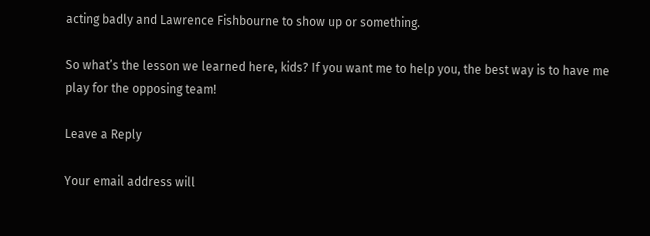acting badly and Lawrence Fishbourne to show up or something.

So what’s the lesson we learned here, kids? If you want me to help you, the best way is to have me play for the opposing team!

Leave a Reply

Your email address will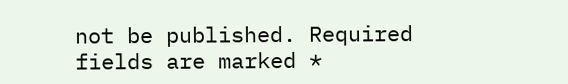not be published. Required fields are marked *